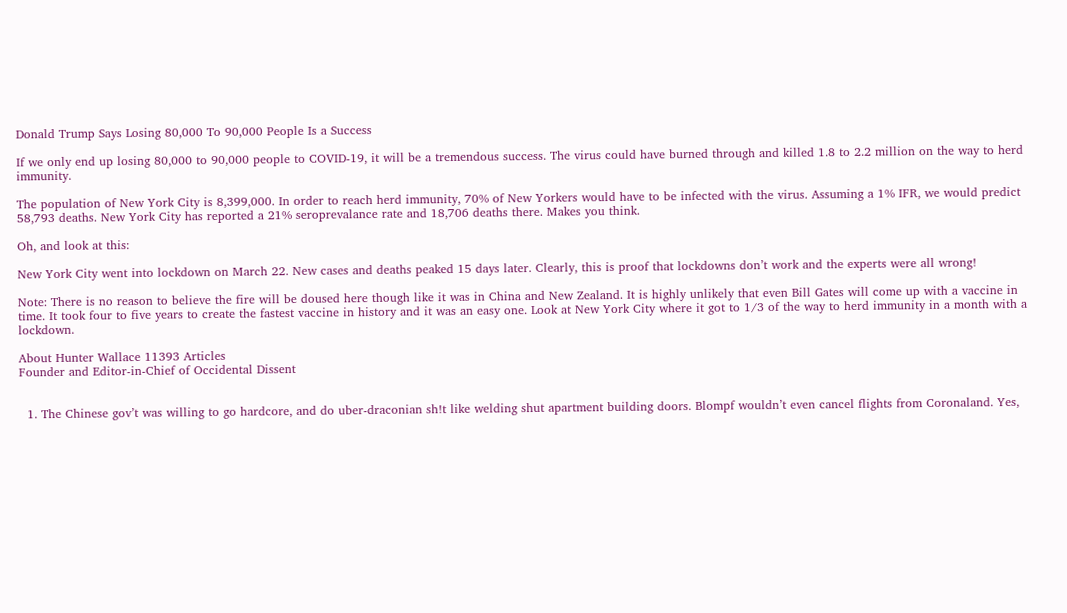Donald Trump Says Losing 80,000 To 90,000 People Is a Success

If we only end up losing 80,000 to 90,000 people to COVID-19, it will be a tremendous success. The virus could have burned through and killed 1.8 to 2.2 million on the way to herd immunity.

The population of New York City is 8,399,000. In order to reach herd immunity, 70% of New Yorkers would have to be infected with the virus. Assuming a 1% IFR, we would predict 58,793 deaths. New York City has reported a 21% seroprevalance rate and 18,706 deaths there. Makes you think.

Oh, and look at this:

New York City went into lockdown on March 22. New cases and deaths peaked 15 days later. Clearly, this is proof that lockdowns don’t work and the experts were all wrong!

Note: There is no reason to believe the fire will be doused here though like it was in China and New Zealand. It is highly unlikely that even Bill Gates will come up with a vaccine in time. It took four to five years to create the fastest vaccine in history and it was an easy one. Look at New York City where it got to 1/3 of the way to herd immunity in a month with a lockdown.

About Hunter Wallace 11393 Articles
Founder and Editor-in-Chief of Occidental Dissent


  1. The Chinese gov’t was willing to go hardcore, and do uber-draconian sh!t like welding shut apartment building doors. Blompf wouldn’t even cancel flights from Coronaland. Yes,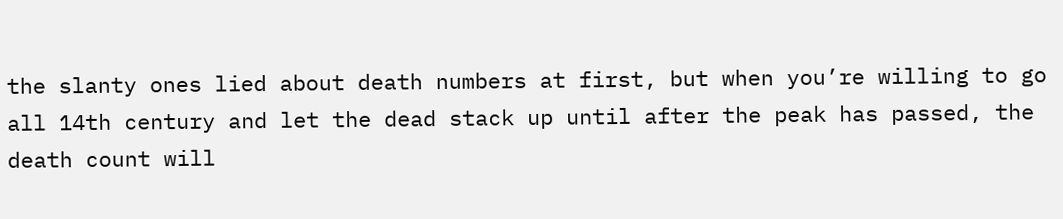the slanty ones lied about death numbers at first, but when you’re willing to go all 14th century and let the dead stack up until after the peak has passed, the death count will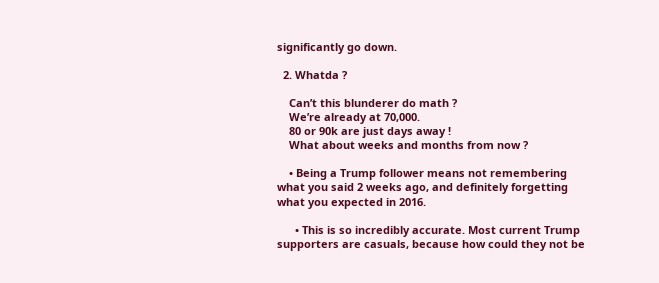significantly go down.

  2. Whatda ?

    Can’t this blunderer do math ?
    We’re already at 70,000.
    80 or 90k are just days away !
    What about weeks and months from now ?

    • Being a Trump follower means not remembering what you said 2 weeks ago, and definitely forgetting what you expected in 2016.

      • This is so incredibly accurate. Most current Trump supporters are casuals, because how could they not be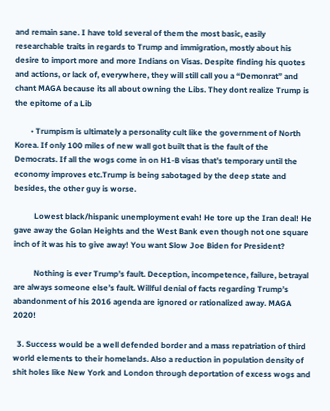and remain sane. I have told several of them the most basic, easily researchable traits in regards to Trump and immigration, mostly about his desire to import more and more Indians on Visas. Despite finding his quotes and actions, or lack of, everywhere, they will still call you a “Demonrat” and chant MAGA because its all about owning the Libs. They dont realize Trump is the epitome of a Lib

        • Trumpism is ultimately a personality cult like the government of North Korea. If only 100 miles of new wall got built that is the fault of the Democrats. If all the wogs come in on H1-B visas that’s temporary until the economy improves etc.Trump is being sabotaged by the deep state and besides, the other guy is worse.

          Lowest black/hispanic unemployment evah! He tore up the Iran deal! He gave away the Golan Heights and the West Bank even though not one square inch of it was his to give away! You want Slow Joe Biden for President?

          Nothing is ever Trump’s fault. Deception, incompetence, failure, betrayal are always someone else’s fault. Willful denial of facts regarding Trump’s abandonment of his 2016 agenda are ignored or rationalized away. MAGA 2020!

  3. Success would be a well defended border and a mass repatriation of third world elements to their homelands. Also a reduction in population density of shit holes like New York and London through deportation of excess wogs and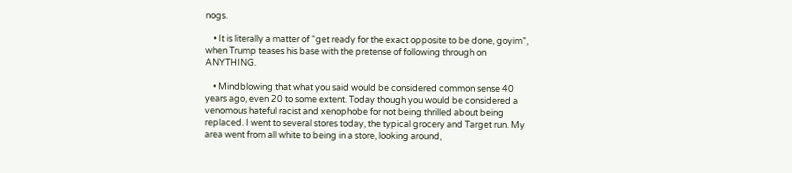nogs.

    • It is literally a matter of “get ready for the exact opposite to be done, goyim”, when Trump teases his base with the pretense of following through on ANYTHING.

    • Mindblowing that what you said would be considered common sense 40 years ago, even 20 to some extent. Today though you would be considered a venomous hateful racist and xenophobe for not being thrilled about being replaced. I went to several stores today, the typical grocery and Target run. My area went from all white to being in a store, looking around,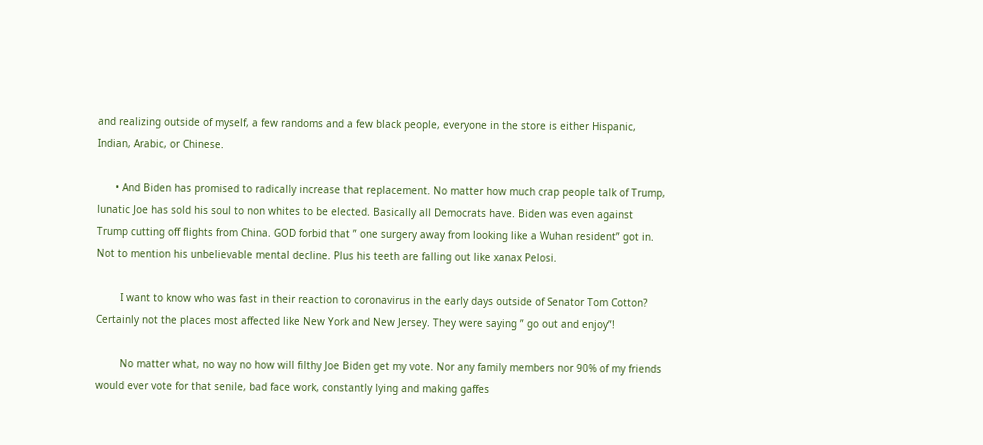and realizing outside of myself, a few randoms and a few black people, everyone in the store is either Hispanic, Indian, Arabic, or Chinese.

      • And Biden has promised to radically increase that replacement. No matter how much crap people talk of Trump, lunatic Joe has sold his soul to non whites to be elected. Basically all Democrats have. Biden was even against Trump cutting off flights from China. GOD forbid that ” one surgery away from looking like a Wuhan resident” got in. Not to mention his unbelievable mental decline. Plus his teeth are falling out like xanax Pelosi.

        I want to know who was fast in their reaction to coronavirus in the early days outside of Senator Tom Cotton? Certainly not the places most affected like New York and New Jersey. They were saying ” go out and enjoy”!

        No matter what, no way no how will filthy Joe Biden get my vote. Nor any family members nor 90% of my friends would ever vote for that senile, bad face work, constantly lying and making gaffes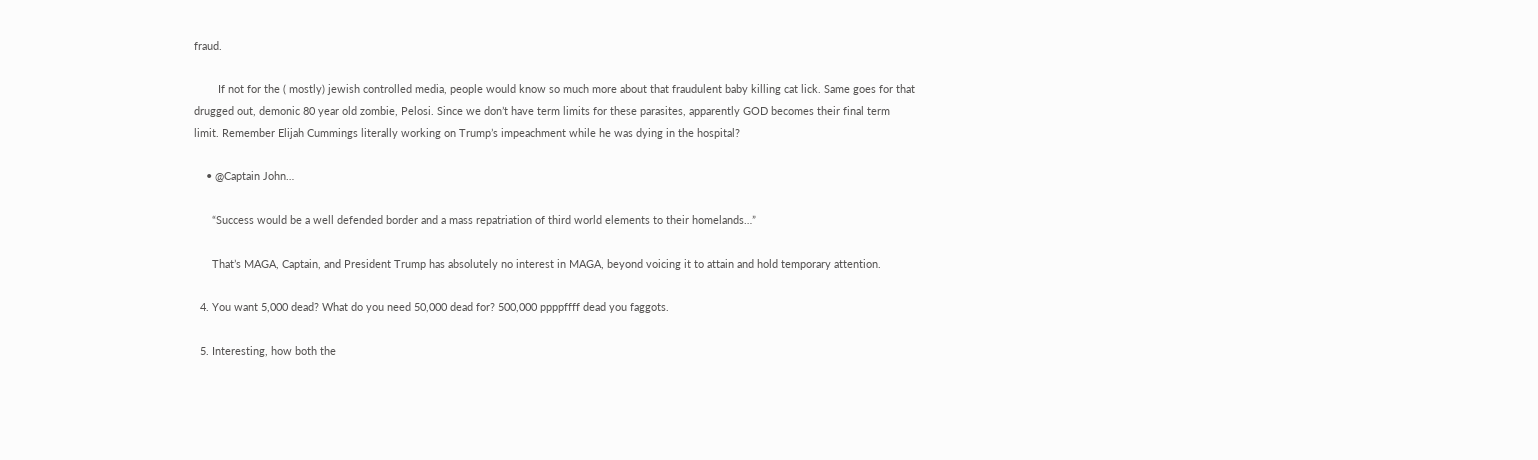fraud.

        If not for the ( mostly) jewish controlled media, people would know so much more about that fraudulent baby killing cat lick. Same goes for that drugged out, demonic 80 year old zombie, Pelosi. Since we don’t have term limits for these parasites, apparently GOD becomes their final term limit. Remember Elijah Cummings literally working on Trump’s impeachment while he was dying in the hospital?

    • @Captain John…

      “Success would be a well defended border and a mass repatriation of third world elements to their homelands…”

      That’s MAGA, Captain, and President Trump has absolutely no interest in MAGA, beyond voicing it to attain and hold temporary attention.

  4. You want 5,000 dead? What do you need 50,000 dead for? 500,000 ppppffff dead you faggots.

  5. Interesting, how both the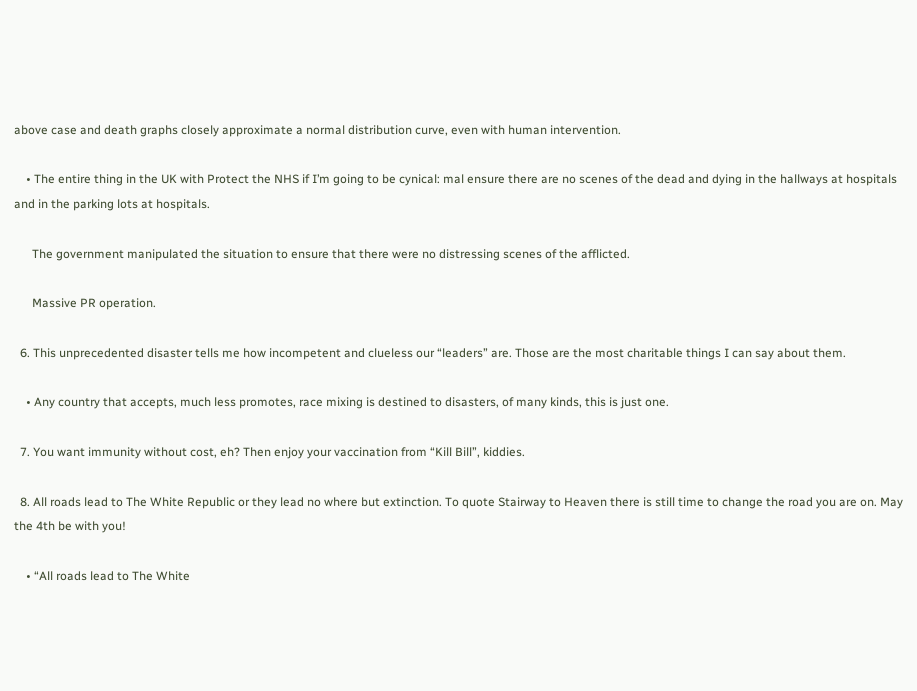above case and death graphs closely approximate a normal distribution curve, even with human intervention.

    • The entire thing in the UK with Protect the NHS if I’m going to be cynical: mal ensure there are no scenes of the dead and dying in the hallways at hospitals and in the parking lots at hospitals.

      The government manipulated the situation to ensure that there were no distressing scenes of the afflicted.

      Massive PR operation.

  6. This unprecedented disaster tells me how incompetent and clueless our “leaders” are. Those are the most charitable things I can say about them.

    • Any country that accepts, much less promotes, race mixing is destined to disasters, of many kinds, this is just one.

  7. You want immunity without cost, eh? Then enjoy your vaccination from “Kill Bill”, kiddies.

  8. All roads lead to The White Republic or they lead no where but extinction. To quote Stairway to Heaven there is still time to change the road you are on. May the 4th be with you!

    • “All roads lead to The White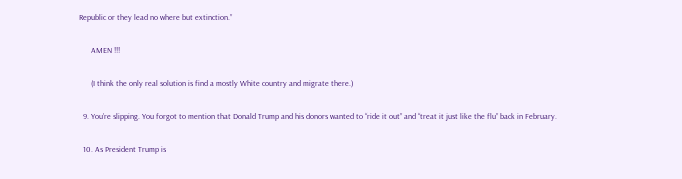Republic or they lead no where but extinction.”

      AMEN !!!

      (I think the only real solution is find a mostly White country and migrate there.)

  9. You’re slipping. You forgot to mention that Donald Trump and his donors wanted to “ride it out” and “treat it just like the flu” back in February.

  10. As President Trump is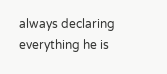always declaring everything he is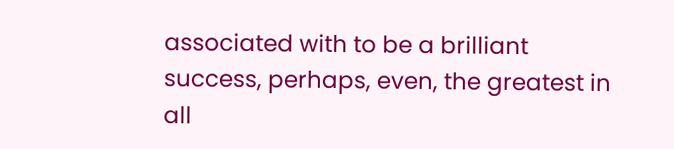associated with to be a brilliant success, perhaps, even, the greatest in all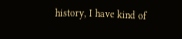history, I have kind of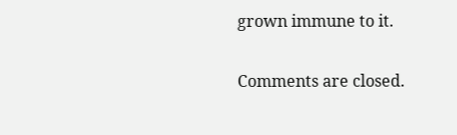grown immune to it.

Comments are closed.